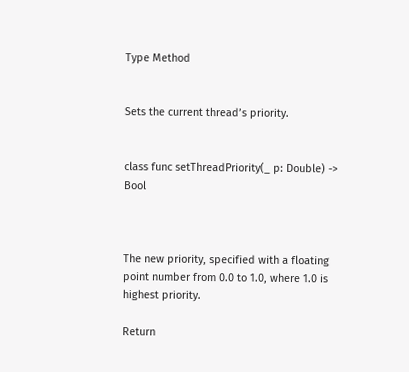Type Method


Sets the current thread’s priority.


class func setThreadPriority(_ p: Double) -> Bool



The new priority, specified with a floating point number from 0.0 to 1.0, where 1.0 is highest priority.

Return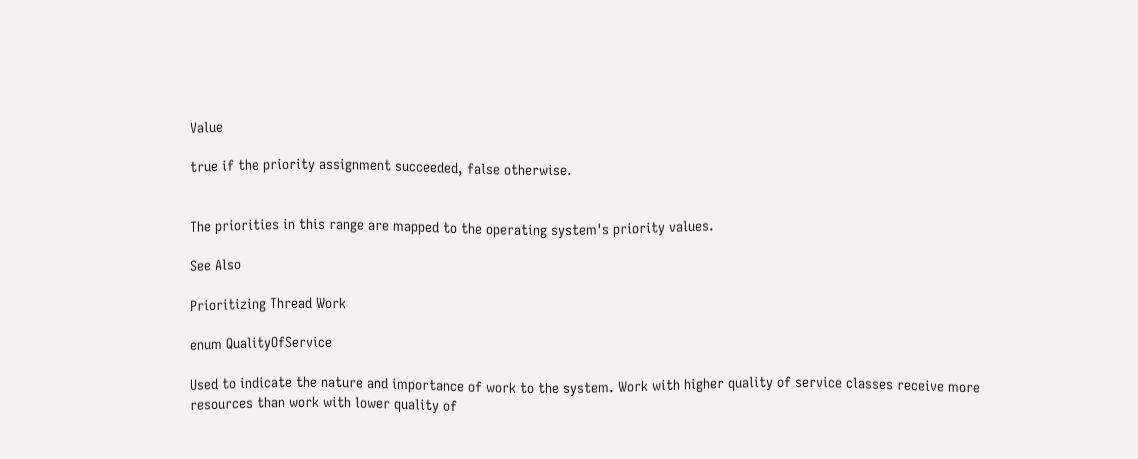Value

true if the priority assignment succeeded, false otherwise.


The priorities in this range are mapped to the operating system's priority values.

See Also

Prioritizing Thread Work

enum QualityOfService

Used to indicate the nature and importance of work to the system. Work with higher quality of service classes receive more resources than work with lower quality of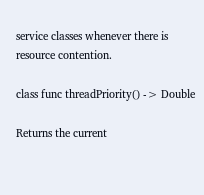service classes whenever there is resource contention.

class func threadPriority() -> Double

Returns the current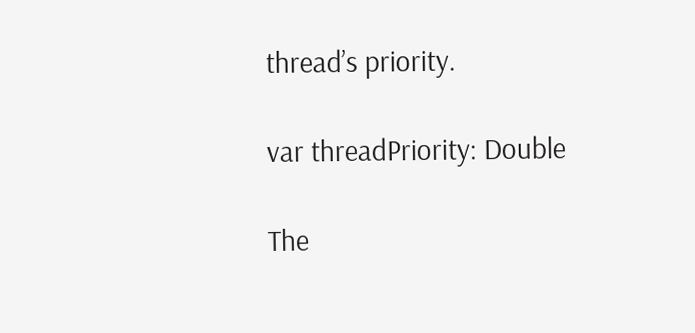thread’s priority.

var threadPriority: Double

The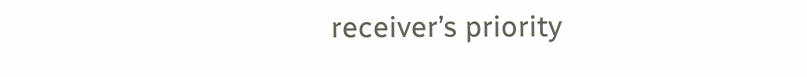receiver’s priority